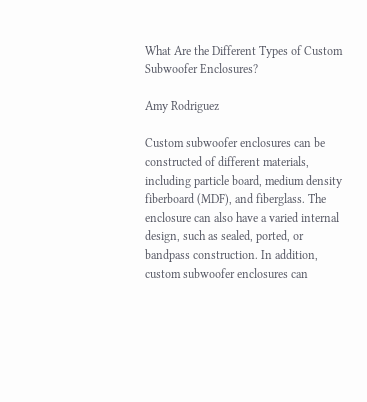What Are the Different Types of Custom Subwoofer Enclosures?

Amy Rodriguez

Custom subwoofer enclosures can be constructed of different materials, including particle board, medium density fiberboard (MDF), and fiberglass. The enclosure can also have a varied internal design, such as sealed, ported, or bandpass construction. In addition, custom subwoofer enclosures can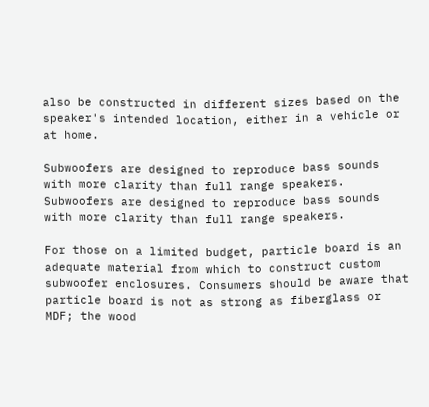also be constructed in different sizes based on the speaker's intended location, either in a vehicle or at home.

Subwoofers are designed to reproduce bass sounds with more clarity than full range speakers.
Subwoofers are designed to reproduce bass sounds with more clarity than full range speakers.

For those on a limited budget, particle board is an adequate material from which to construct custom subwoofer enclosures. Consumers should be aware that particle board is not as strong as fiberglass or MDF; the wood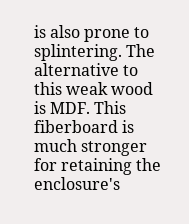is also prone to splintering. The alternative to this weak wood is MDF. This fiberboard is much stronger for retaining the enclosure's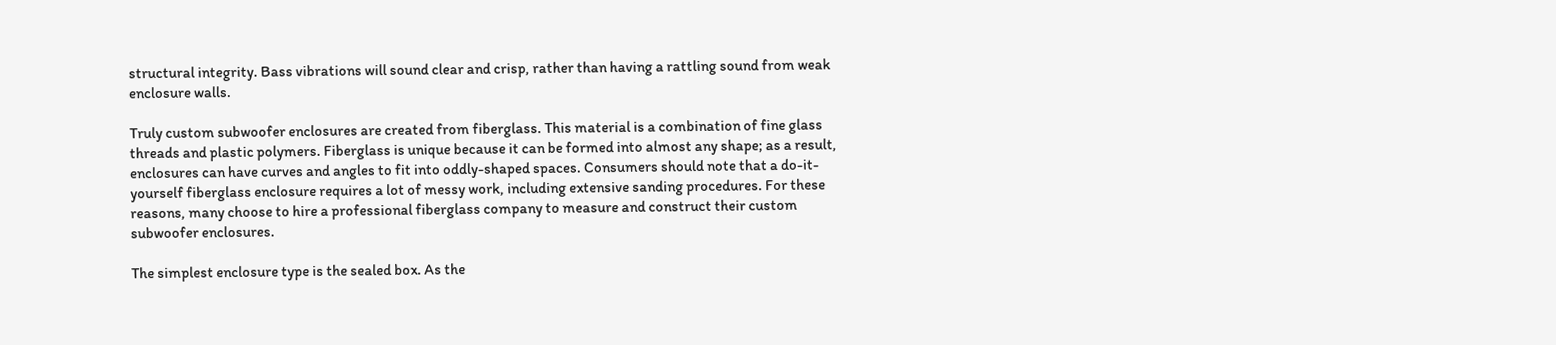structural integrity. Bass vibrations will sound clear and crisp, rather than having a rattling sound from weak enclosure walls.

Truly custom subwoofer enclosures are created from fiberglass. This material is a combination of fine glass threads and plastic polymers. Fiberglass is unique because it can be formed into almost any shape; as a result, enclosures can have curves and angles to fit into oddly-shaped spaces. Consumers should note that a do-it-yourself fiberglass enclosure requires a lot of messy work, including extensive sanding procedures. For these reasons, many choose to hire a professional fiberglass company to measure and construct their custom subwoofer enclosures.

The simplest enclosure type is the sealed box. As the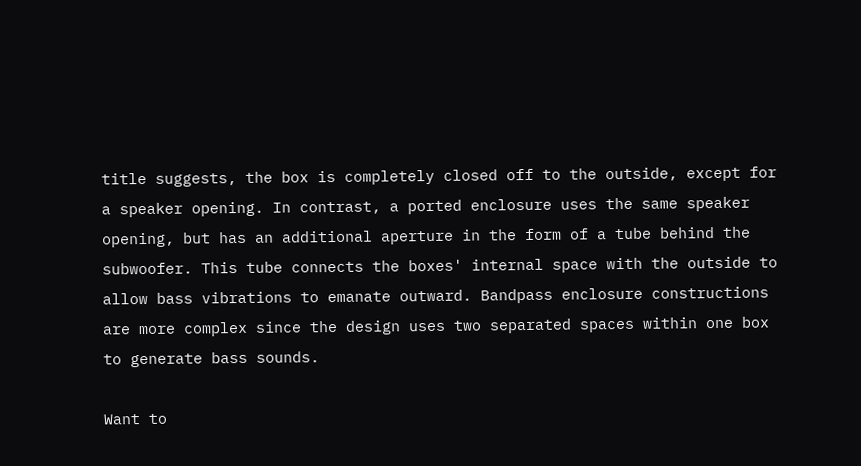title suggests, the box is completely closed off to the outside, except for a speaker opening. In contrast, a ported enclosure uses the same speaker opening, but has an additional aperture in the form of a tube behind the subwoofer. This tube connects the boxes' internal space with the outside to allow bass vibrations to emanate outward. Bandpass enclosure constructions are more complex since the design uses two separated spaces within one box to generate bass sounds.

Want to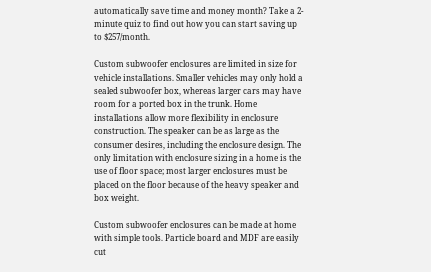automatically save time and money month? Take a 2-minute quiz to find out how you can start saving up to $257/month.

Custom subwoofer enclosures are limited in size for vehicle installations. Smaller vehicles may only hold a sealed subwoofer box, whereas larger cars may have room for a ported box in the trunk. Home installations allow more flexibility in enclosure construction. The speaker can be as large as the consumer desires, including the enclosure design. The only limitation with enclosure sizing in a home is the use of floor space; most larger enclosures must be placed on the floor because of the heavy speaker and box weight.

Custom subwoofer enclosures can be made at home with simple tools. Particle board and MDF are easily cut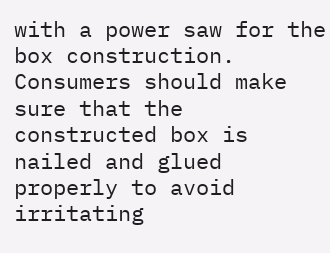with a power saw for the box construction. Consumers should make sure that the constructed box is nailed and glued properly to avoid irritating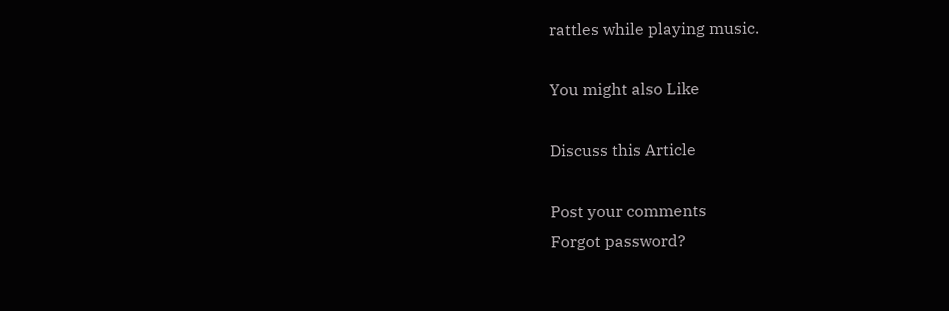rattles while playing music.

You might also Like

Discuss this Article

Post your comments
Forgot password?